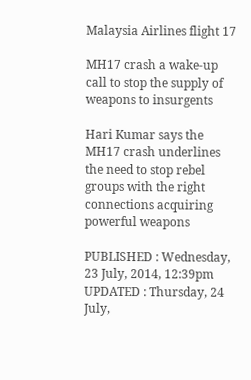Malaysia Airlines flight 17

MH17 crash a wake-up call to stop the supply of weapons to insurgents

Hari Kumar says the MH17 crash underlines the need to stop rebel groups with the right connections acquiring powerful weapons

PUBLISHED : Wednesday, 23 July, 2014, 12:39pm
UPDATED : Thursday, 24 July,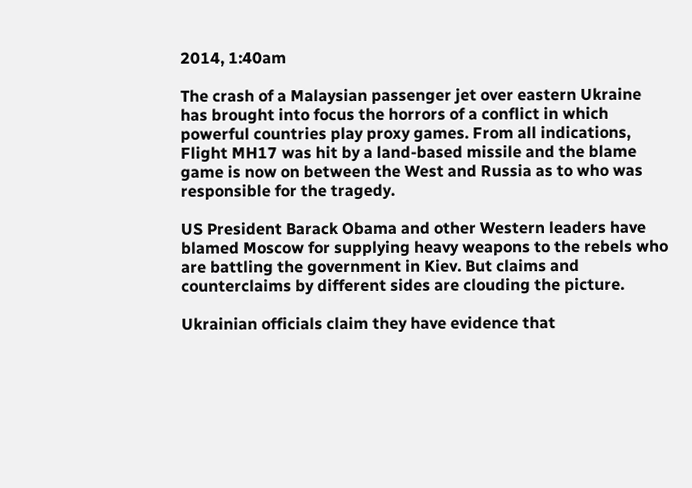2014, 1:40am

The crash of a Malaysian passenger jet over eastern Ukraine has brought into focus the horrors of a conflict in which powerful countries play proxy games. From all indications, Flight MH17 was hit by a land-based missile and the blame game is now on between the West and Russia as to who was responsible for the tragedy.

US President Barack Obama and other Western leaders have blamed Moscow for supplying heavy weapons to the rebels who are battling the government in Kiev. But claims and counterclaims by different sides are clouding the picture.

Ukrainian officials claim they have evidence that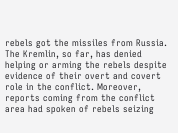rebels got the missiles from Russia. The Kremlin, so far, has denied helping or arming the rebels despite evidence of their overt and covert role in the conflict. Moreover, reports coming from the conflict area had spoken of rebels seizing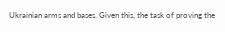Ukrainian arms and bases. Given this, the task of proving the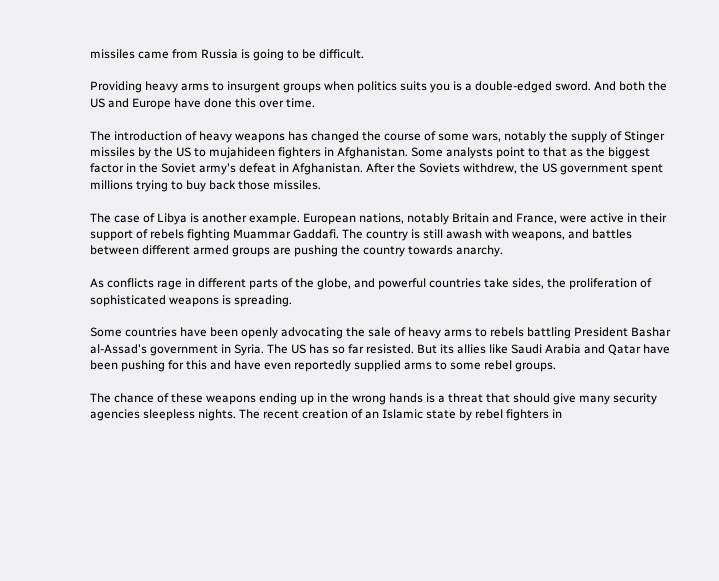missiles came from Russia is going to be difficult.

Providing heavy arms to insurgent groups when politics suits you is a double-edged sword. And both the US and Europe have done this over time.

The introduction of heavy weapons has changed the course of some wars, notably the supply of Stinger missiles by the US to mujahideen fighters in Afghanistan. Some analysts point to that as the biggest factor in the Soviet army's defeat in Afghanistan. After the Soviets withdrew, the US government spent millions trying to buy back those missiles.

The case of Libya is another example. European nations, notably Britain and France, were active in their support of rebels fighting Muammar Gaddafi. The country is still awash with weapons, and battles between different armed groups are pushing the country towards anarchy.

As conflicts rage in different parts of the globe, and powerful countries take sides, the proliferation of sophisticated weapons is spreading.

Some countries have been openly advocating the sale of heavy arms to rebels battling President Bashar al-Assad's government in Syria. The US has so far resisted. But its allies like Saudi Arabia and Qatar have been pushing for this and have even reportedly supplied arms to some rebel groups.

The chance of these weapons ending up in the wrong hands is a threat that should give many security agencies sleepless nights. The recent creation of an Islamic state by rebel fighters in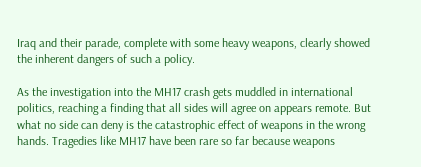Iraq and their parade, complete with some heavy weapons, clearly showed the inherent dangers of such a policy.

As the investigation into the MH17 crash gets muddled in international politics, reaching a finding that all sides will agree on appears remote. But what no side can deny is the catastrophic effect of weapons in the wrong hands. Tragedies like MH17 have been rare so far because weapons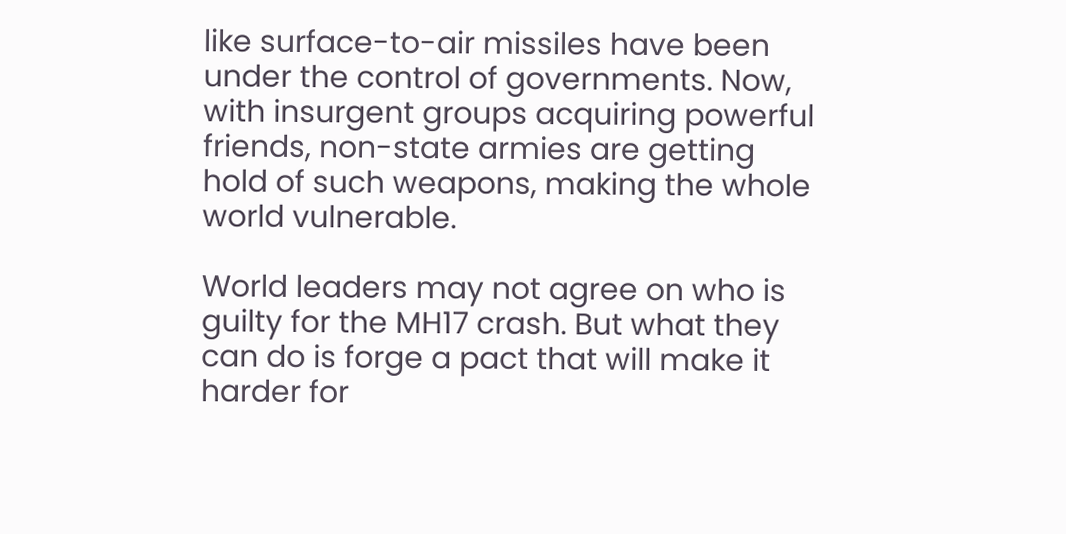like surface-to-air missiles have been under the control of governments. Now, with insurgent groups acquiring powerful friends, non-state armies are getting hold of such weapons, making the whole world vulnerable.

World leaders may not agree on who is guilty for the MH17 crash. But what they can do is forge a pact that will make it harder for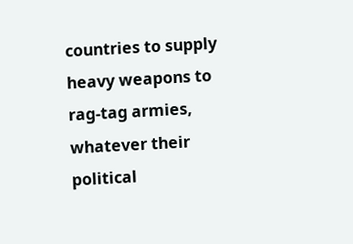countries to supply heavy weapons to rag-tag armies, whatever their political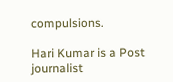compulsions.

Hari Kumar is a Post journalist